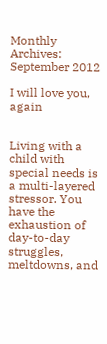Monthly Archives: September 2012

I will love you, again


Living with a child with special needs is a multi-layered stressor. You have the exhaustion of day-to-day struggles, meltdowns, and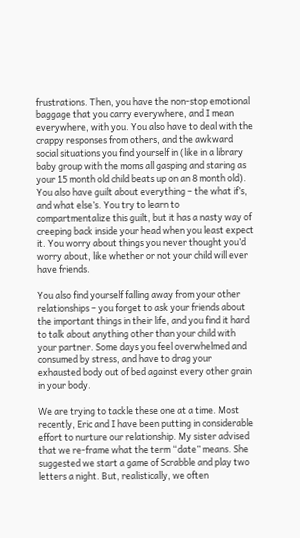frustrations. Then, you have the non-stop emotional baggage that you carry everywhere, and I mean everywhere, with you. You also have to deal with the crappy responses from others, and the awkward social situations you find yourself in (like in a library baby group with the moms all gasping and staring as your 15 month old child beats up on an 8 month old). You also have guilt about everything – the what if’s, and what else’s. You try to learn to compartmentalize this guilt, but it has a nasty way of creeping back inside your head when you least expect it. You worry about things you never thought you’d worry about, like whether or not your child will ever have friends.

You also find yourself falling away from your other relationships – you forget to ask your friends about the important things in their life, and you find it hard to talk about anything other than your child with your partner. Some days you feel overwhelmed and consumed by stress, and have to drag your exhausted body out of bed against every other grain in your body.

We are trying to tackle these one at a time. Most recently, Eric and I have been putting in considerable effort to nurture our relationship. My sister advised that we re-frame what the term “date” means. She suggested we start a game of Scrabble and play two letters a night. But, realistically, we often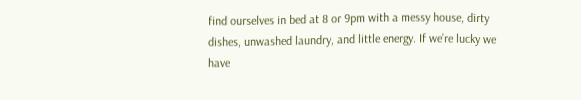find ourselves in bed at 8 or 9pm with a messy house, dirty dishes, unwashed laundry, and little energy. If we’re lucky we have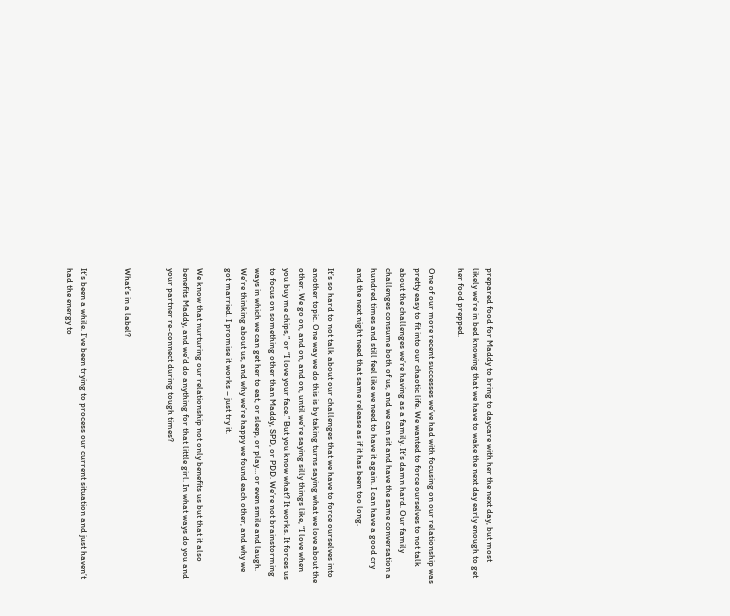prepared food for Maddy to bring to daycare with her the next day, but most likely we’re in bed knowing that we have to wake the next day early enough to get her food prepped.

One of our more recent successes we’ve had with focusing on our relationship was pretty easy to fit into our chaotic life. We wanted to force ourselves to not talk about the challenges we’re having as a family. It’s damn hard. Our family challenges consume both of us, and we can sit and have the same conversation a hundred times and still feel like we need to have it again. I can have a good cry and the next night need that same release as if it has been too long.

It’s so hard to not talk about our challenges that we have to force ourselves into another topic. One way we do this is by taking turns saying what we love about the other. We go on, and on, and on, until we’re saying silly things like, “I love when you buy me chips,” or “I love your face.” But you know what? It works. It forces us to focus on something other than Maddy, SPD, or PDD. We’re not brainstorming ways in which we can get her to eat, or sleep, or play… or even smile and laugh. We’re thinking about us, and why we’re happy we found each other, and why we got married. I promise it works – just try it.

We know that nurturing our relationship not only benefits us but that it also benefits Maddy, and we’d do anything for that little girl. In what ways do you and your partner re-connect during tough times?


What’s in a label?


It’s been a while. I’ve been trying to process our current situation and just haven’t had the energy to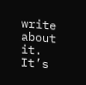write about it. It’s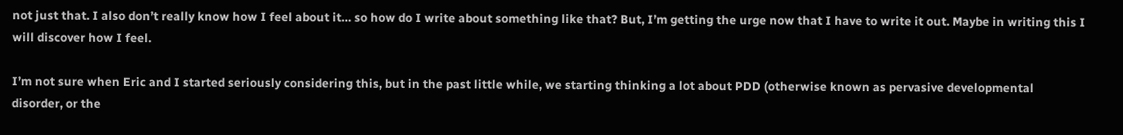not just that. I also don’t really know how I feel about it… so how do I write about something like that? But, I’m getting the urge now that I have to write it out. Maybe in writing this I will discover how I feel.

I’m not sure when Eric and I started seriously considering this, but in the past little while, we starting thinking a lot about PDD (otherwise known as pervasive developmental disorder, or the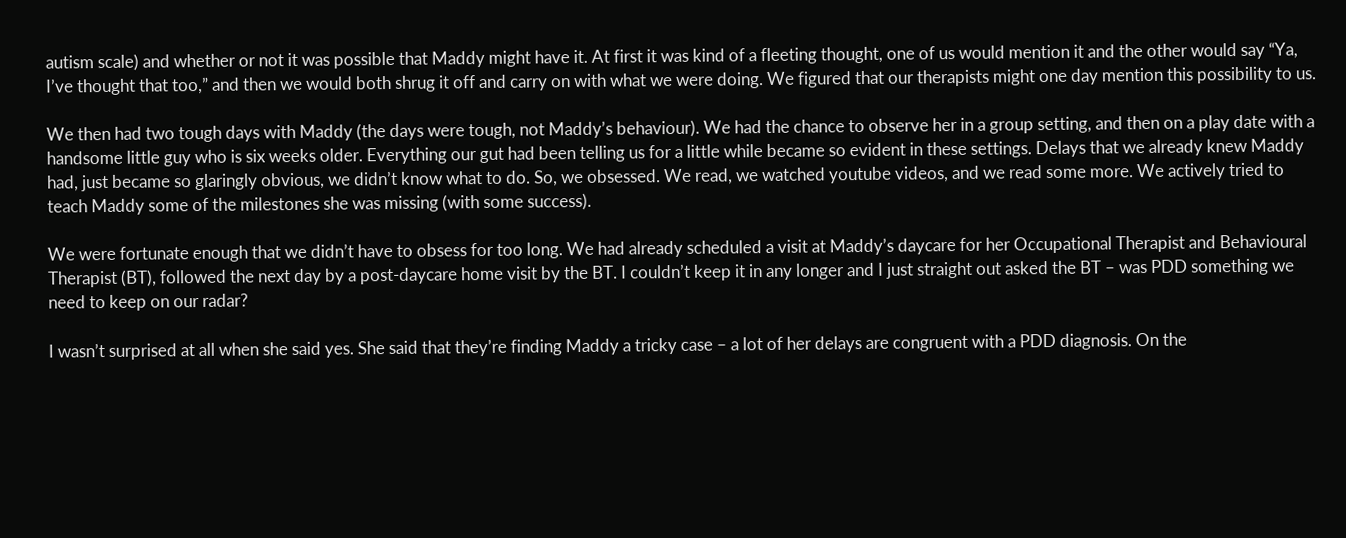autism scale) and whether or not it was possible that Maddy might have it. At first it was kind of a fleeting thought, one of us would mention it and the other would say “Ya, I’ve thought that too,” and then we would both shrug it off and carry on with what we were doing. We figured that our therapists might one day mention this possibility to us.

We then had two tough days with Maddy (the days were tough, not Maddy’s behaviour). We had the chance to observe her in a group setting, and then on a play date with a handsome little guy who is six weeks older. Everything our gut had been telling us for a little while became so evident in these settings. Delays that we already knew Maddy  had, just became so glaringly obvious, we didn’t know what to do. So, we obsessed. We read, we watched youtube videos, and we read some more. We actively tried to teach Maddy some of the milestones she was missing (with some success).

We were fortunate enough that we didn’t have to obsess for too long. We had already scheduled a visit at Maddy’s daycare for her Occupational Therapist and Behavioural Therapist (BT), followed the next day by a post-daycare home visit by the BT. I couldn’t keep it in any longer and I just straight out asked the BT – was PDD something we need to keep on our radar?

I wasn’t surprised at all when she said yes. She said that they’re finding Maddy a tricky case – a lot of her delays are congruent with a PDD diagnosis. On the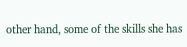other hand, some of the skills she has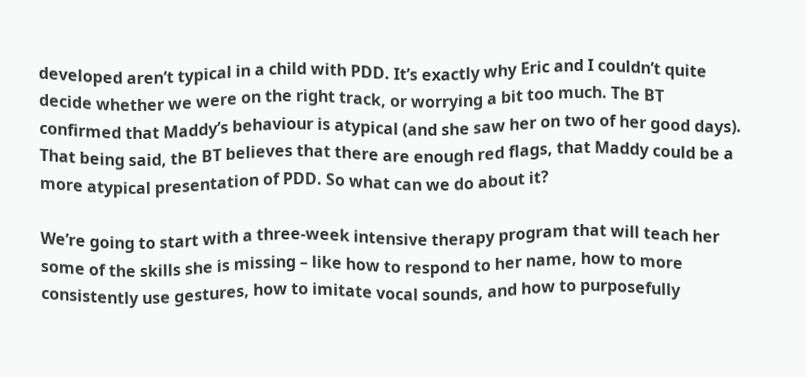developed aren’t typical in a child with PDD. It’s exactly why Eric and I couldn’t quite decide whether we were on the right track, or worrying a bit too much. The BT confirmed that Maddy’s behaviour is atypical (and she saw her on two of her good days). That being said, the BT believes that there are enough red flags, that Maddy could be a more atypical presentation of PDD. So what can we do about it?

We’re going to start with a three-week intensive therapy program that will teach her some of the skills she is missing – like how to respond to her name, how to more consistently use gestures, how to imitate vocal sounds, and how to purposefully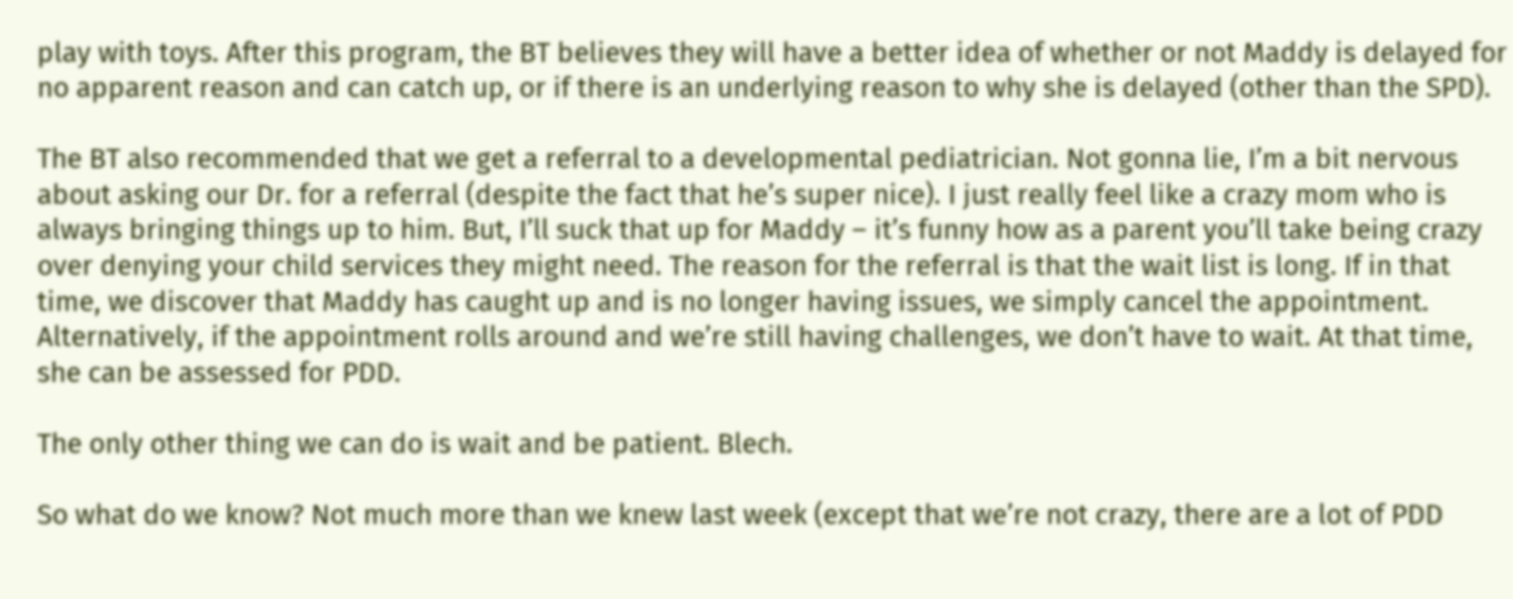play with toys. After this program, the BT believes they will have a better idea of whether or not Maddy is delayed for no apparent reason and can catch up, or if there is an underlying reason to why she is delayed (other than the SPD).

The BT also recommended that we get a referral to a developmental pediatrician. Not gonna lie, I’m a bit nervous about asking our Dr. for a referral (despite the fact that he’s super nice). I just really feel like a crazy mom who is always bringing things up to him. But, I’ll suck that up for Maddy – it’s funny how as a parent you’ll take being crazy over denying your child services they might need. The reason for the referral is that the wait list is long. If in that time, we discover that Maddy has caught up and is no longer having issues, we simply cancel the appointment. Alternatively, if the appointment rolls around and we’re still having challenges, we don’t have to wait. At that time, she can be assessed for PDD.

The only other thing we can do is wait and be patient. Blech.

So what do we know? Not much more than we knew last week (except that we’re not crazy, there are a lot of PDD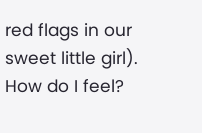red flags in our sweet little girl). How do I feel?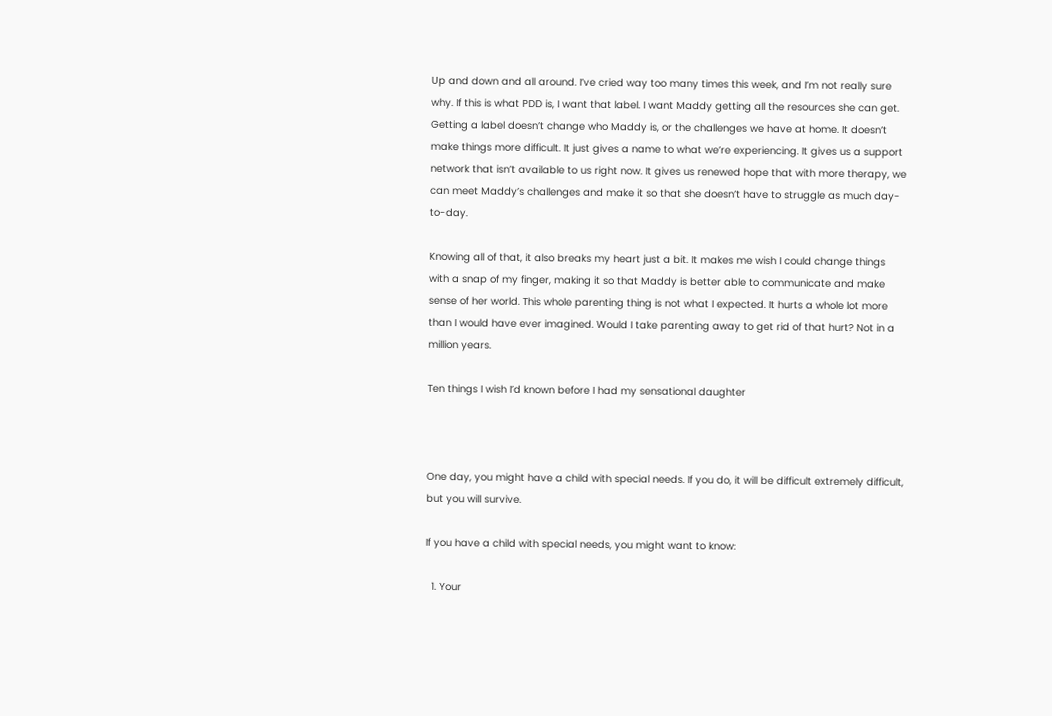Up and down and all around. I’ve cried way too many times this week, and I’m not really sure why. If this is what PDD is, I want that label. I want Maddy getting all the resources she can get. Getting a label doesn’t change who Maddy is, or the challenges we have at home. It doesn’t make things more difficult. It just gives a name to what we’re experiencing. It gives us a support network that isn’t available to us right now. It gives us renewed hope that with more therapy, we can meet Maddy’s challenges and make it so that she doesn’t have to struggle as much day-to-day.

Knowing all of that, it also breaks my heart just a bit. It makes me wish I could change things with a snap of my finger, making it so that Maddy is better able to communicate and make sense of her world. This whole parenting thing is not what I expected. It hurts a whole lot more than I would have ever imagined. Would I take parenting away to get rid of that hurt? Not in a million years.

Ten things I wish I’d known before I had my sensational daughter



One day, you might have a child with special needs. If you do, it will be difficult extremely difficult, but you will survive.

If you have a child with special needs, you might want to know:

  1. Your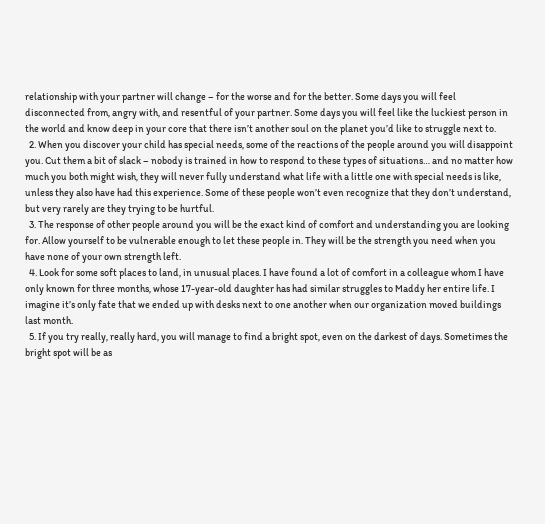relationship with your partner will change – for the worse and for the better. Some days you will feel disconnected from, angry with, and resentful of your partner. Some days you will feel like the luckiest person in the world and know deep in your core that there isn’t another soul on the planet you’d like to struggle next to.
  2. When you discover your child has special needs, some of the reactions of the people around you will disappoint you. Cut them a bit of slack – nobody is trained in how to respond to these types of situations… and no matter how much you both might wish, they will never fully understand what life with a little one with special needs is like, unless they also have had this experience. Some of these people won’t even recognize that they don’t understand, but very rarely are they trying to be hurtful.
  3. The response of other people around you will be the exact kind of comfort and understanding you are looking for. Allow yourself to be vulnerable enough to let these people in. They will be the strength you need when you have none of your own strength left.
  4. Look for some soft places to land, in unusual places. I have found a lot of comfort in a colleague whom I have only known for three months, whose 17-year-old daughter has had similar struggles to Maddy her entire life. I imagine it’s only fate that we ended up with desks next to one another when our organization moved buildings last month.
  5. If you try really, really hard, you will manage to find a bright spot, even on the darkest of days. Sometimes the bright spot will be as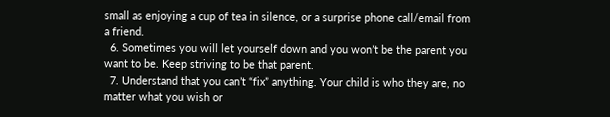small as enjoying a cup of tea in silence, or a surprise phone call/email from a friend.
  6. Sometimes you will let yourself down and you won’t be the parent you want to be. Keep striving to be that parent.
  7. Understand that you can’t “fix” anything. Your child is who they are, no matter what you wish or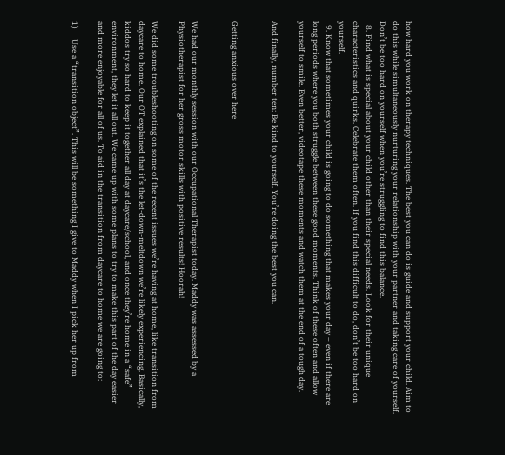how hard you work on therapy techniques. The best you can do is guide and support your child. Aim to do this while simultaneously nurturing your relationship with your partner and taking care of yourself. Don’t be too hard on yourself when you’re struggling to find this balance.
  8. Find what is special about your child other than their special needs. Look for their unique characteristics and quirks. Celebrate them often. If you find this difficult to do, don’t be too hard on yourself.
  9. Know that sometimes your child is going to do something that makes your day – even if there are long periods where you both struggle between these good moments. Think of these often and allow yourself to smile. Even better, videotape these moments and watch them at the end of a tough day.

And finally, number ten: Be kind to yourself. You’re doing the best you can.


Getting anxious over here


We had our monthly session with our Occupational Therapist today. Maddy was assessed by a Physiotherapist for her gross motor skills with positive results! Hoorah!

We did some troubleshooting on some of the recent issues we’re having at home, like transition from daycare to home. Our OT explained that it’s the let-down-meltdown we’re likely experiencing. Basically, kiddos try so hard to keep it together all day at daycare/school, and once they’re home in a “safe” environment, they let it all out. We came up with some plans to try to make this part of the day easier and more enjoyable for all of us. To aid in the transition from daycare to home we are going to:

1)     Use a “transition object”. This will be something I give to Maddy when I pick her up from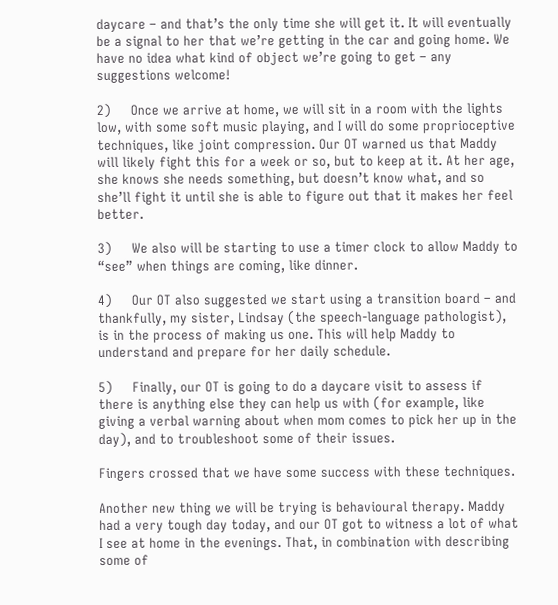daycare – and that’s the only time she will get it. It will eventually be a signal to her that we’re getting in the car and going home. We have no idea what kind of object we’re going to get – any suggestions welcome!

2)     Once we arrive at home, we will sit in a room with the lights low, with some soft music playing, and I will do some proprioceptive techniques, like joint compression. Our OT warned us that Maddy will likely fight this for a week or so, but to keep at it. At her age, she knows she needs something, but doesn’t know what, and so she’ll fight it until she is able to figure out that it makes her feel better.

3)     We also will be starting to use a timer clock to allow Maddy to “see” when things are coming, like dinner.

4)     Our OT also suggested we start using a transition board – and thankfully, my sister, Lindsay (the speech-language pathologist), is in the process of making us one. This will help Maddy to understand and prepare for her daily schedule.

5)     Finally, our OT is going to do a daycare visit to assess if there is anything else they can help us with (for example, like giving a verbal warning about when mom comes to pick her up in the day), and to troubleshoot some of their issues.

Fingers crossed that we have some success with these techniques.

Another new thing we will be trying is behavioural therapy. Maddy had a very tough day today, and our OT got to witness a lot of what I see at home in the evenings. That, in combination with describing some of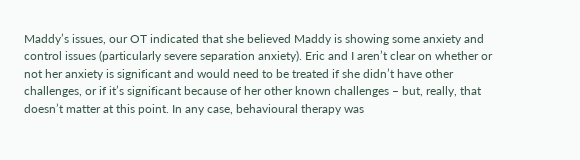Maddy’s issues, our OT indicated that she believed Maddy is showing some anxiety and control issues (particularly severe separation anxiety). Eric and I aren’t clear on whether or not her anxiety is significant and would need to be treated if she didn’t have other challenges, or if it’s significant because of her other known challenges – but, really, that doesn’t matter at this point. In any case, behavioural therapy was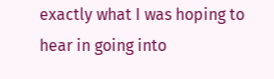exactly what I was hoping to hear in going into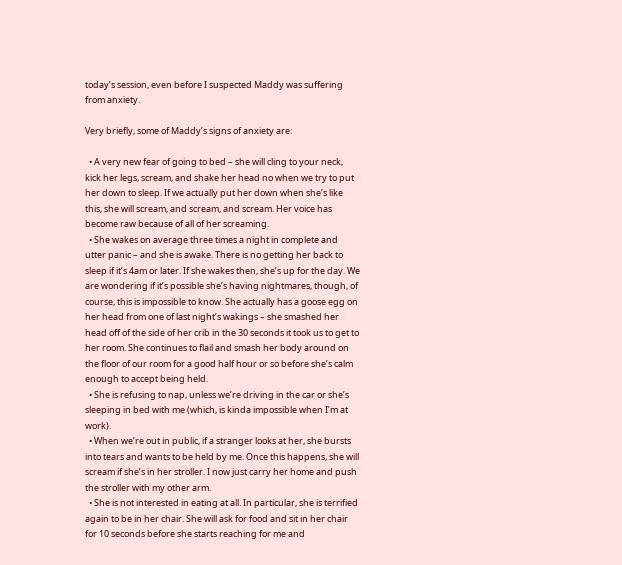today’s session, even before I suspected Maddy was suffering from anxiety.

Very briefly, some of Maddy’s signs of anxiety are:

  • A very new fear of going to bed – she will cling to your neck, kick her legs, scream, and shake her head no when we try to put her down to sleep. If we actually put her down when she’s like this, she will scream, and scream, and scream. Her voice has become raw because of all of her screaming.
  • She wakes on average three times a night in complete and utter panic – and she is awake. There is no getting her back to sleep if it’s 4am or later. If she wakes then, she’s up for the day. We are wondering if it’s possible she’s having nightmares, though, of course, this is impossible to know. She actually has a goose egg on her head from one of last night’s wakings – she smashed her head off of the side of her crib in the 30 seconds it took us to get to her room. She continues to flail and smash her body around on the floor of our room for a good half hour or so before she’s calm enough to accept being held.
  • She is refusing to nap, unless we’re driving in the car or she’s sleeping in bed with me (which, is kinda impossible when I’m at work).
  • When we’re out in public, if a stranger looks at her, she bursts into tears and wants to be held by me. Once this happens, she will scream if she’s in her stroller. I now just carry her home and push the stroller with my other arm.
  • She is not interested in eating at all. In particular, she is terrified again to be in her chair. She will ask for food and sit in her chair for 10 seconds before she starts reaching for me and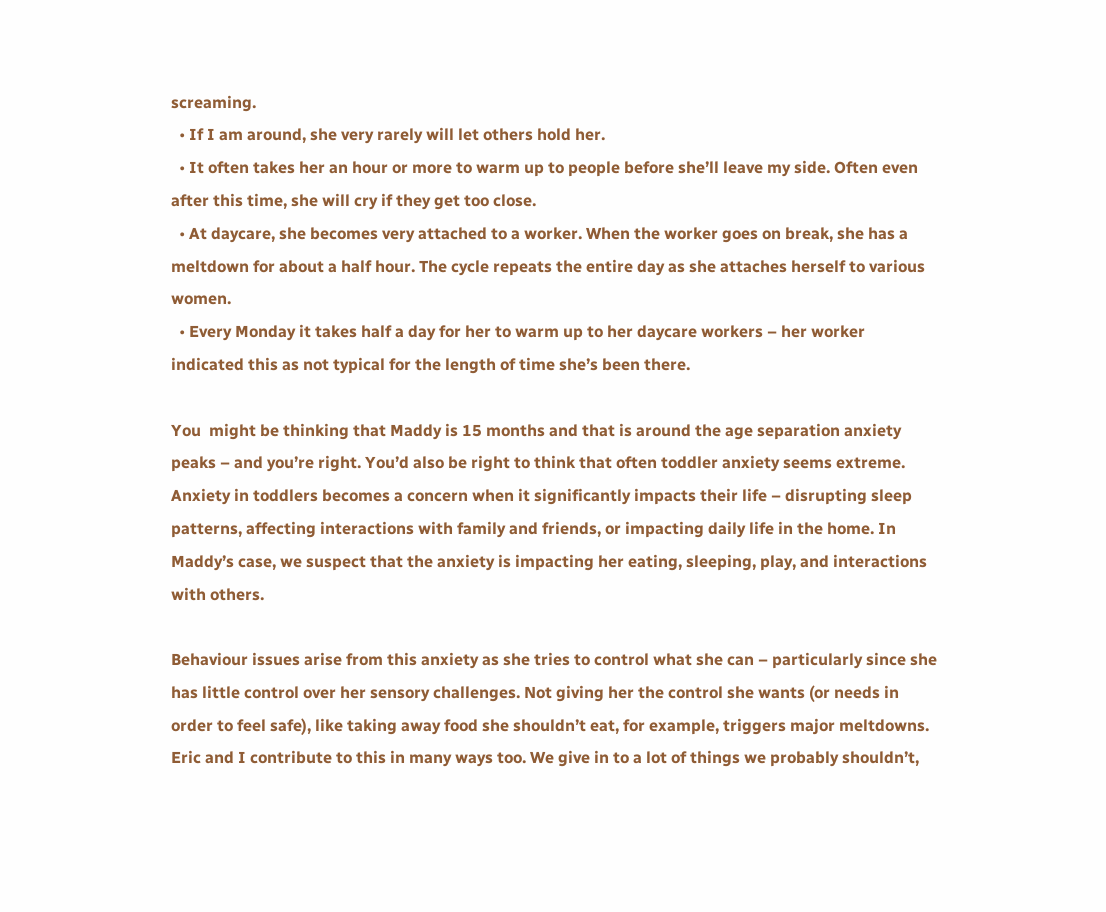screaming.
  • If I am around, she very rarely will let others hold her.
  • It often takes her an hour or more to warm up to people before she’ll leave my side. Often even after this time, she will cry if they get too close.
  • At daycare, she becomes very attached to a worker. When the worker goes on break, she has a meltdown for about a half hour. The cycle repeats the entire day as she attaches herself to various women.
  • Every Monday it takes half a day for her to warm up to her daycare workers – her worker indicated this as not typical for the length of time she’s been there.

You  might be thinking that Maddy is 15 months and that is around the age separation anxiety peaks – and you’re right. You’d also be right to think that often toddler anxiety seems extreme. Anxiety in toddlers becomes a concern when it significantly impacts their life – disrupting sleep patterns, affecting interactions with family and friends, or impacting daily life in the home. In Maddy’s case, we suspect that the anxiety is impacting her eating, sleeping, play, and interactions with others.

Behaviour issues arise from this anxiety as she tries to control what she can – particularly since she has little control over her sensory challenges. Not giving her the control she wants (or needs in order to feel safe), like taking away food she shouldn’t eat, for example, triggers major meltdowns. Eric and I contribute to this in many ways too. We give in to a lot of things we probably shouldn’t,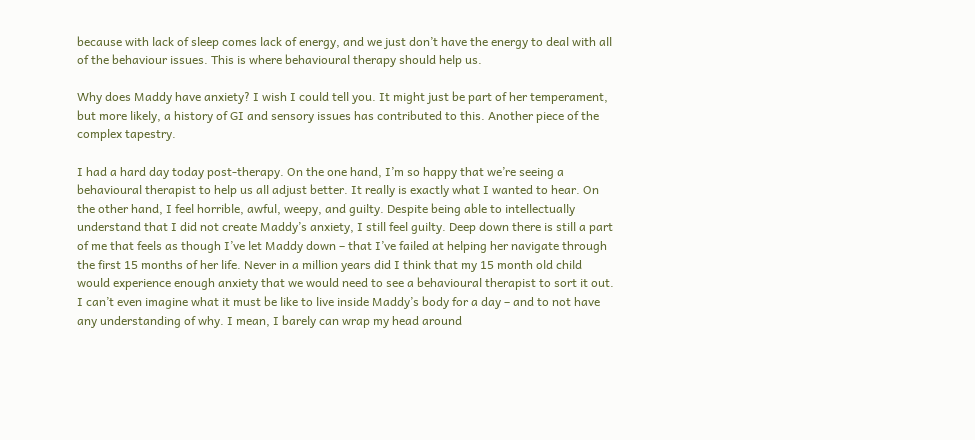because with lack of sleep comes lack of energy, and we just don’t have the energy to deal with all of the behaviour issues. This is where behavioural therapy should help us.

Why does Maddy have anxiety? I wish I could tell you. It might just be part of her temperament, but more likely, a history of GI and sensory issues has contributed to this. Another piece of the complex tapestry.

I had a hard day today post-therapy. On the one hand, I’m so happy that we’re seeing a behavioural therapist to help us all adjust better. It really is exactly what I wanted to hear. On the other hand, I feel horrible, awful, weepy, and guilty. Despite being able to intellectually understand that I did not create Maddy’s anxiety, I still feel guilty. Deep down there is still a part of me that feels as though I’ve let Maddy down – that I’ve failed at helping her navigate through the first 15 months of her life. Never in a million years did I think that my 15 month old child would experience enough anxiety that we would need to see a behavioural therapist to sort it out. I can’t even imagine what it must be like to live inside Maddy’s body for a day – and to not have any understanding of why. I mean, I barely can wrap my head around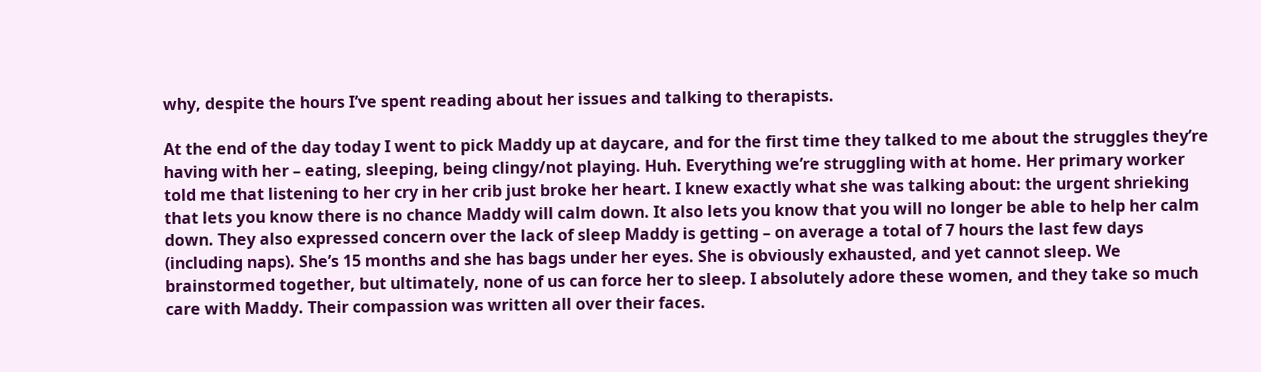why, despite the hours I’ve spent reading about her issues and talking to therapists.

At the end of the day today I went to pick Maddy up at daycare, and for the first time they talked to me about the struggles they’re having with her – eating, sleeping, being clingy/not playing. Huh. Everything we’re struggling with at home. Her primary worker told me that listening to her cry in her crib just broke her heart. I knew exactly what she was talking about: the urgent shrieking that lets you know there is no chance Maddy will calm down. It also lets you know that you will no longer be able to help her calm down. They also expressed concern over the lack of sleep Maddy is getting – on average a total of 7 hours the last few days (including naps). She’s 15 months and she has bags under her eyes. She is obviously exhausted, and yet cannot sleep. We brainstormed together, but ultimately, none of us can force her to sleep. I absolutely adore these women, and they take so much care with Maddy. Their compassion was written all over their faces.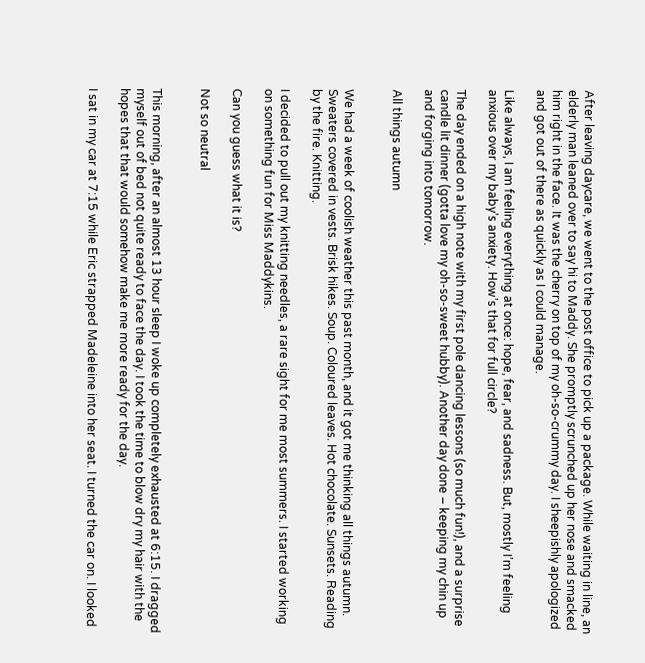After leaving daycare, we went to the post office to pick up a package. While waiting in line, an elderly man leaned over to say hi to Maddy. She promptly scrunched up her nose and smacked him right in the face. It was the cherry on top of my oh-so-crummy day. I sheepishly apologized and got out of there as quickly as I could manage.

Like always, I am feeling everything at once: hope, fear, and sadness. But, mostly I’m feeling anxious over my baby’s anxiety. How’s that for full circle?

The day ended on a high note with my first pole dancing lessons (so much fun!), and a surprise candle lit dinner (gotta love my oh-so-sweet hubby). Another day done – keeping my chin up and forging into tomorrow.

All things autumn


We had a week of coolish weather this past month, and it got me thinking all things autumn. Sweaters covered in vests. Brisk hikes. Soup. Coloured leaves. Hot chocolate. Sunsets. Reading by the fire. Knitting.

I decided to pull out my knitting needles, a rare sight for me most summers. I started working on something fun for Miss Maddykins.

Can you guess what it is?

Not so neutral


This morning, after an almost 13 hour sleep I woke up completely exhausted at 6:15. I dragged myself out of bed not quite ready to face the day. I took the time to blow dry my hair with the hopes that that would somehow make me more ready for the day.

I sat in my car at 7:15 while Eric strapped Madeleine into her seat. I turned the car on. I looked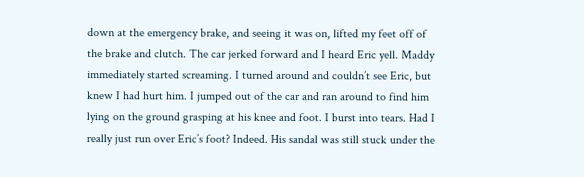down at the emergency brake, and seeing it was on, lifted my feet off of the brake and clutch. The car jerked forward and I heard Eric yell. Maddy immediately started screaming. I turned around and couldn’t see Eric, but knew I had hurt him. I jumped out of the car and ran around to find him lying on the ground grasping at his knee and foot. I burst into tears. Had I really just run over Eric’s foot? Indeed. His sandal was still stuck under the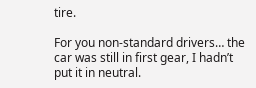tire.

For you non-standard drivers… the car was still in first gear, I hadn’t put it in neutral.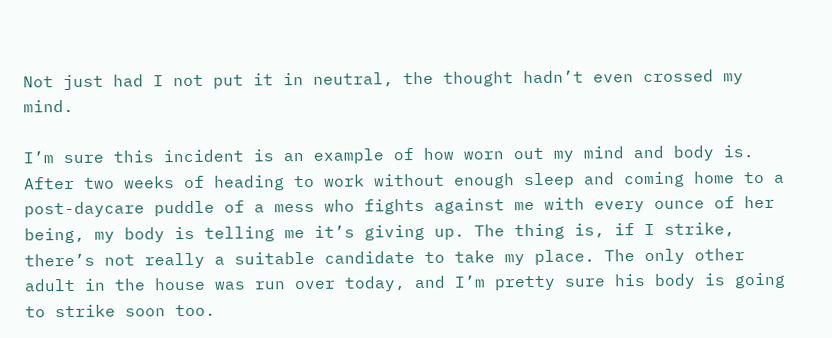Not just had I not put it in neutral, the thought hadn’t even crossed my mind.

I’m sure this incident is an example of how worn out my mind and body is. After two weeks of heading to work without enough sleep and coming home to a post-daycare puddle of a mess who fights against me with every ounce of her being, my body is telling me it’s giving up. The thing is, if I strike, there’s not really a suitable candidate to take my place. The only other adult in the house was run over today, and I’m pretty sure his body is going to strike soon too.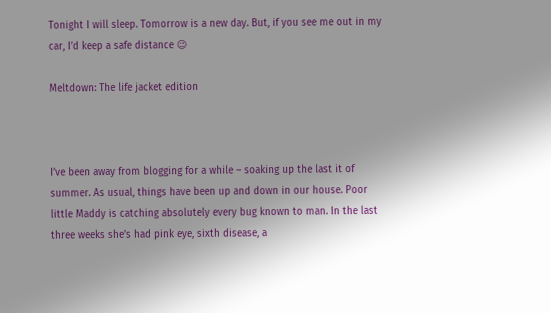Tonight I will sleep. Tomorrow is a new day. But, if you see me out in my car, I’d keep a safe distance 😉

Meltdown: The life jacket edition



I’ve been away from blogging for a while – soaking up the last it of summer. As usual, things have been up and down in our house. Poor little Maddy is catching absolutely every bug known to man. In the last three weeks she’s had pink eye, sixth disease, a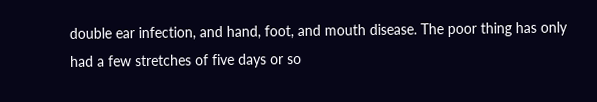double ear infection, and hand, foot, and mouth disease. The poor thing has only had a few stretches of five days or so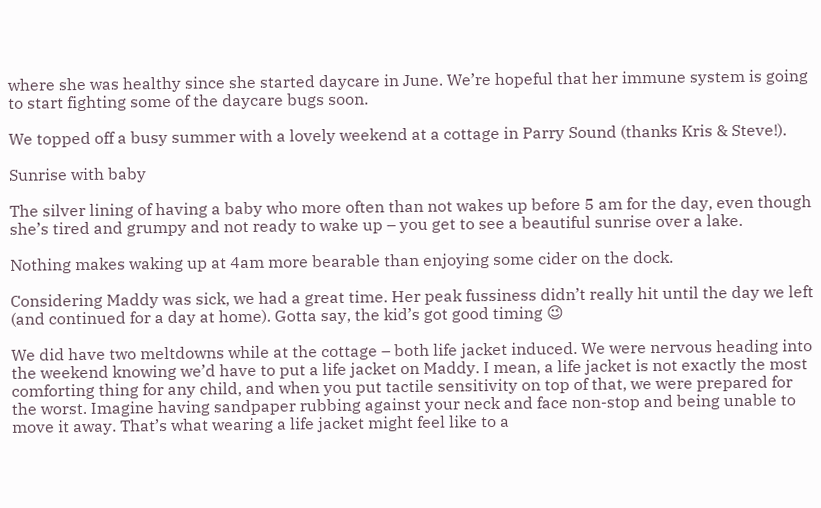where she was healthy since she started daycare in June. We’re hopeful that her immune system is going to start fighting some of the daycare bugs soon.

We topped off a busy summer with a lovely weekend at a cottage in Parry Sound (thanks Kris & Steve!).

Sunrise with baby

The silver lining of having a baby who more often than not wakes up before 5 am for the day, even though she’s tired and grumpy and not ready to wake up – you get to see a beautiful sunrise over a lake.

Nothing makes waking up at 4am more bearable than enjoying some cider on the dock.

Considering Maddy was sick, we had a great time. Her peak fussiness didn’t really hit until the day we left (and continued for a day at home). Gotta say, the kid’s got good timing 😉

We did have two meltdowns while at the cottage – both life jacket induced. We were nervous heading into the weekend knowing we’d have to put a life jacket on Maddy. I mean, a life jacket is not exactly the most comforting thing for any child, and when you put tactile sensitivity on top of that, we were prepared for the worst. Imagine having sandpaper rubbing against your neck and face non-stop and being unable to move it away. That’s what wearing a life jacket might feel like to a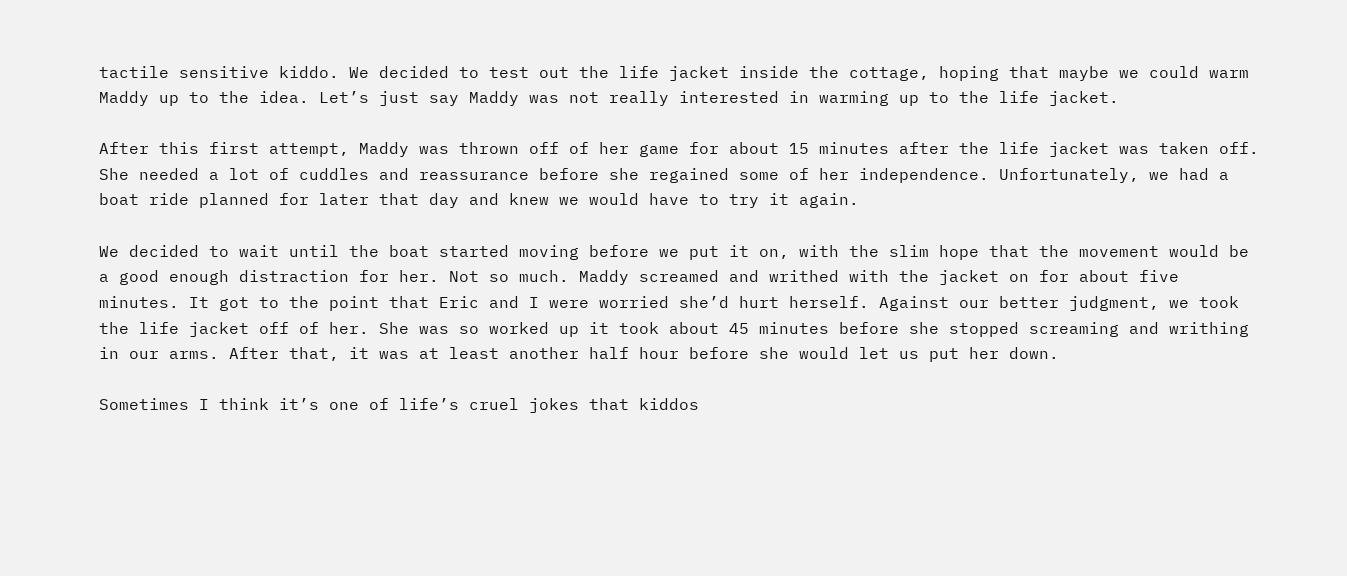tactile sensitive kiddo. We decided to test out the life jacket inside the cottage, hoping that maybe we could warm Maddy up to the idea. Let’s just say Maddy was not really interested in warming up to the life jacket.

After this first attempt, Maddy was thrown off of her game for about 15 minutes after the life jacket was taken off. She needed a lot of cuddles and reassurance before she regained some of her independence. Unfortunately, we had a boat ride planned for later that day and knew we would have to try it again.

We decided to wait until the boat started moving before we put it on, with the slim hope that the movement would be a good enough distraction for her. Not so much. Maddy screamed and writhed with the jacket on for about five minutes. It got to the point that Eric and I were worried she’d hurt herself. Against our better judgment, we took the life jacket off of her. She was so worked up it took about 45 minutes before she stopped screaming and writhing in our arms. After that, it was at least another half hour before she would let us put her down.

Sometimes I think it’s one of life’s cruel jokes that kiddos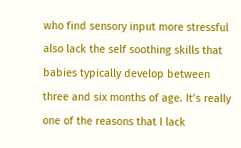who find sensory input more stressful also lack the self soothing skills that babies typically develop between three and six months of age. It’s really one of the reasons that I lack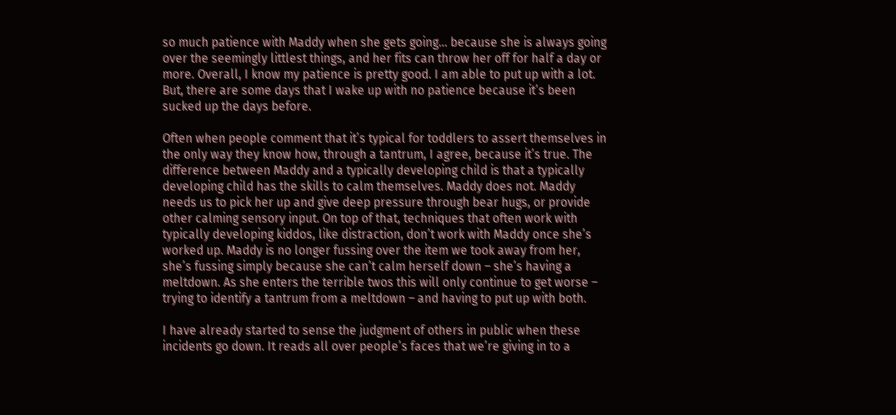so much patience with Maddy when she gets going… because she is always going over the seemingly littlest things, and her fits can throw her off for half a day or more. Overall, I know my patience is pretty good. I am able to put up with a lot. But, there are some days that I wake up with no patience because it’s been sucked up the days before.

Often when people comment that it’s typical for toddlers to assert themselves in the only way they know how, through a tantrum, I agree, because it’s true. The difference between Maddy and a typically developing child is that a typically developing child has the skills to calm themselves. Maddy does not. Maddy needs us to pick her up and give deep pressure through bear hugs, or provide other calming sensory input. On top of that, techniques that often work with typically developing kiddos, like distraction, don’t work with Maddy once she’s worked up. Maddy is no longer fussing over the item we took away from her, she’s fussing simply because she can’t calm herself down – she’s having a meltdown. As she enters the terrible twos this will only continue to get worse – trying to identify a tantrum from a meltdown – and having to put up with both.

I have already started to sense the judgment of others in public when these incidents go down. It reads all over people’s faces that we’re giving in to a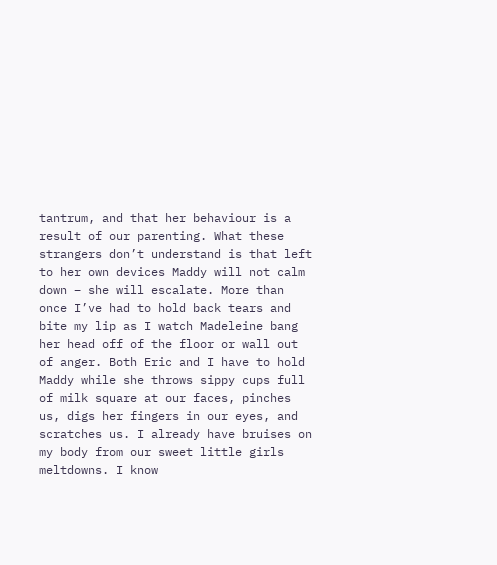tantrum, and that her behaviour is a result of our parenting. What these strangers don’t understand is that left to her own devices Maddy will not calm down – she will escalate. More than once I’ve had to hold back tears and bite my lip as I watch Madeleine bang her head off of the floor or wall out of anger. Both Eric and I have to hold Maddy while she throws sippy cups full of milk square at our faces, pinches us, digs her fingers in our eyes, and scratches us. I already have bruises on my body from our sweet little girls meltdowns. I know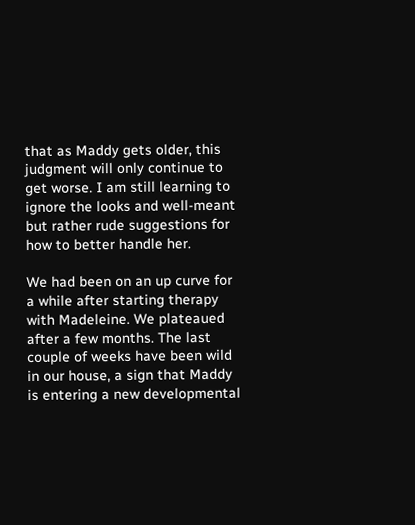that as Maddy gets older, this judgment will only continue to get worse. I am still learning to ignore the looks and well-meant but rather rude suggestions for how to better handle her.

We had been on an up curve for a while after starting therapy with Madeleine. We plateaued after a few months. The last couple of weeks have been wild in our house, a sign that Maddy is entering a new developmental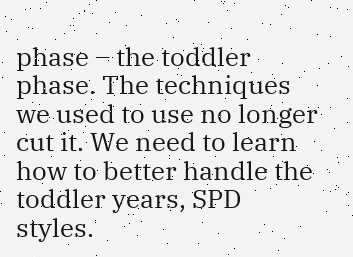phase – the toddler phase. The techniques we used to use no longer cut it. We need to learn how to better handle the toddler years, SPD styles.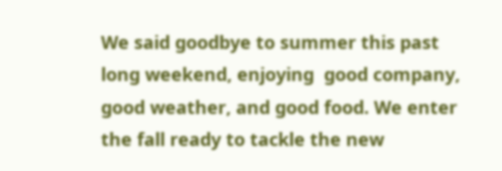We said goodbye to summer this past long weekend, enjoying  good company, good weather, and good food. We enter the fall ready to tackle the new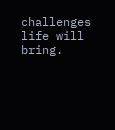challenges life will bring.